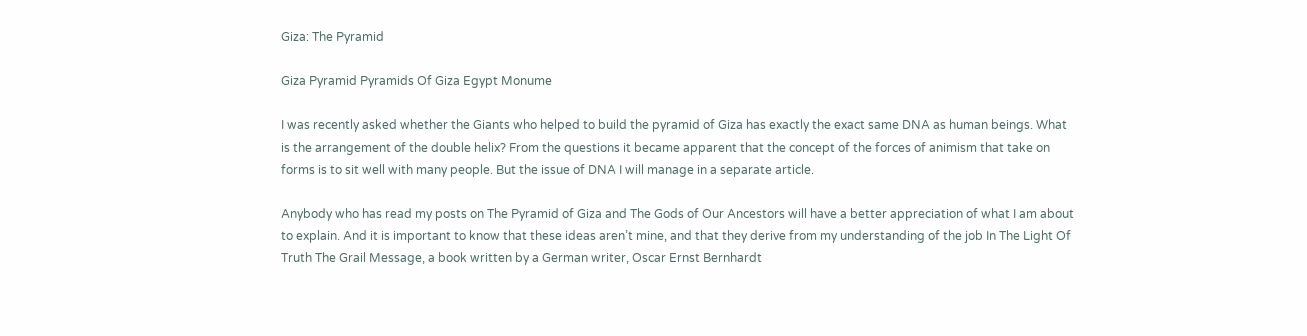Giza: The Pyramid

Giza Pyramid Pyramids Of Giza Egypt Monume

I was recently asked whether the Giants who helped to build the pyramid of Giza has exactly the exact same DNA as human beings. What is the arrangement of the double helix? From the questions it became apparent that the concept of the forces of animism that take on forms is to sit well with many people. But the issue of DNA I will manage in a separate article.

Anybody who has read my posts on The Pyramid of Giza and The Gods of Our Ancestors will have a better appreciation of what I am about to explain. And it is important to know that these ideas aren’t mine, and that they derive from my understanding of the job In The Light Of Truth The Grail Message, a book written by a German writer, Oscar Ernst Bernhardt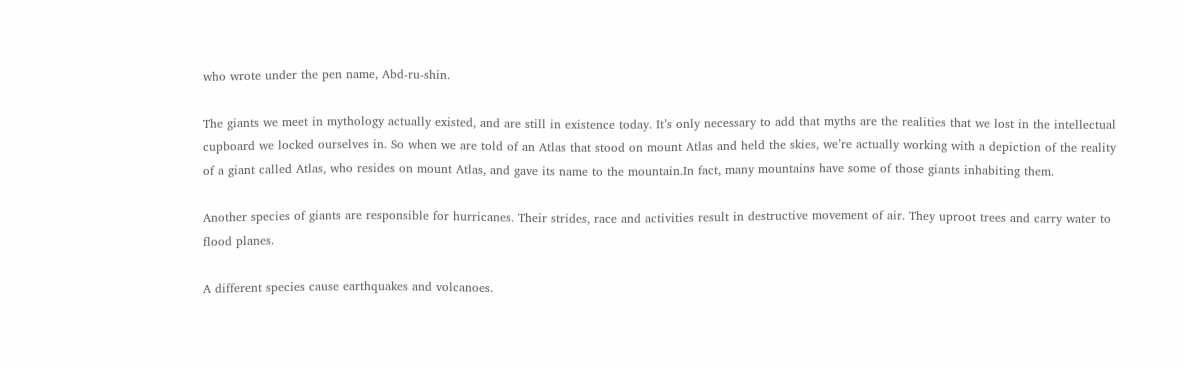who wrote under the pen name, Abd-ru-shin.

The giants we meet in mythology actually existed, and are still in existence today. It’s only necessary to add that myths are the realities that we lost in the intellectual cupboard we locked ourselves in. So when we are told of an Atlas that stood on mount Atlas and held the skies, we’re actually working with a depiction of the reality of a giant called Atlas, who resides on mount Atlas, and gave its name to the mountain.In fact, many mountains have some of those giants inhabiting them.

Another species of giants are responsible for hurricanes. Their strides, race and activities result in destructive movement of air. They uproot trees and carry water to flood planes.

A different species cause earthquakes and volcanoes.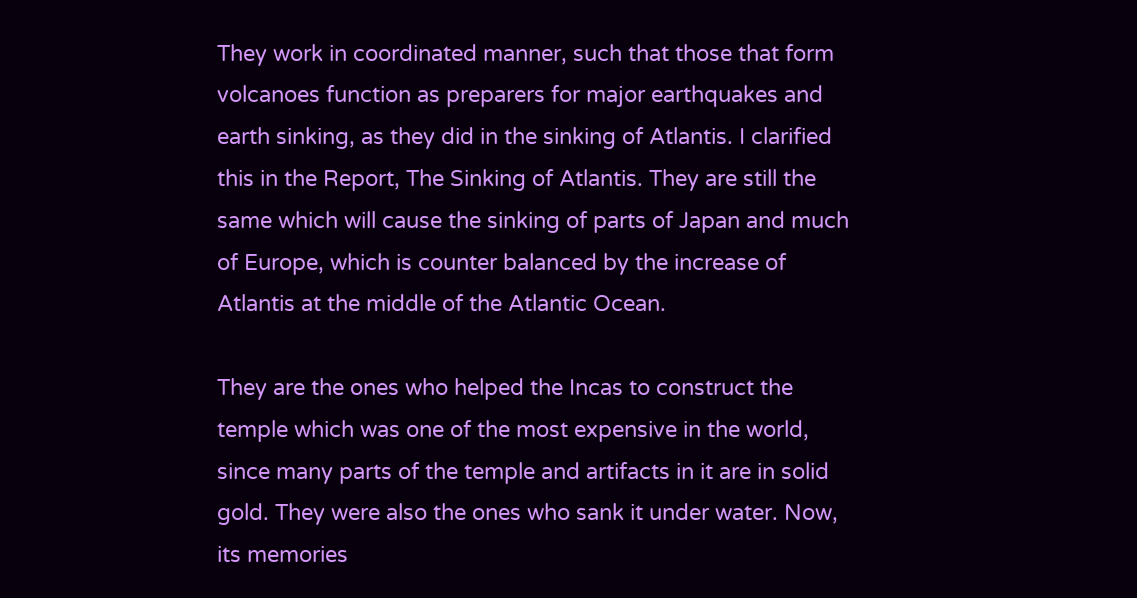They work in coordinated manner, such that those that form volcanoes function as preparers for major earthquakes and earth sinking, as they did in the sinking of Atlantis. I clarified this in the Report, The Sinking of Atlantis. They are still the same which will cause the sinking of parts of Japan and much of Europe, which is counter balanced by the increase of Atlantis at the middle of the Atlantic Ocean.

They are the ones who helped the Incas to construct the temple which was one of the most expensive in the world, since many parts of the temple and artifacts in it are in solid gold. They were also the ones who sank it under water. Now, its memories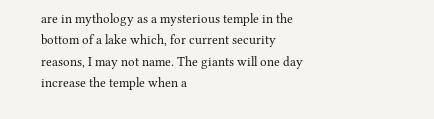are in mythology as a mysterious temple in the bottom of a lake which, for current security reasons, I may not name. The giants will one day increase the temple when a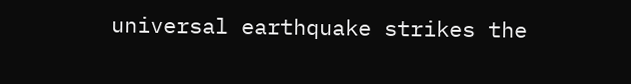universal earthquake strikes the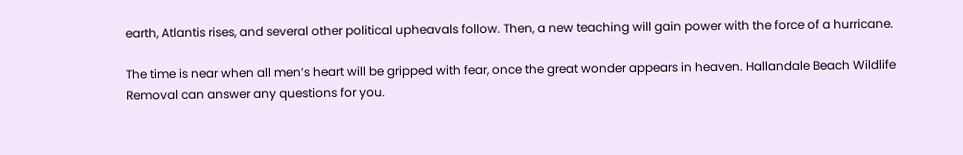earth, Atlantis rises, and several other political upheavals follow. Then, a new teaching will gain power with the force of a hurricane.

The time is near when all men’s heart will be gripped with fear, once the great wonder appears in heaven. Hallandale Beach Wildlife Removal can answer any questions for you.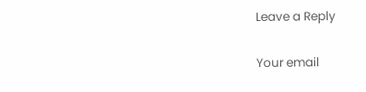Leave a Reply

Your email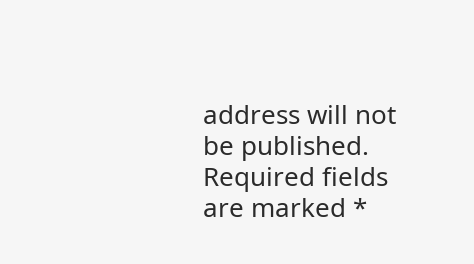address will not be published. Required fields are marked *